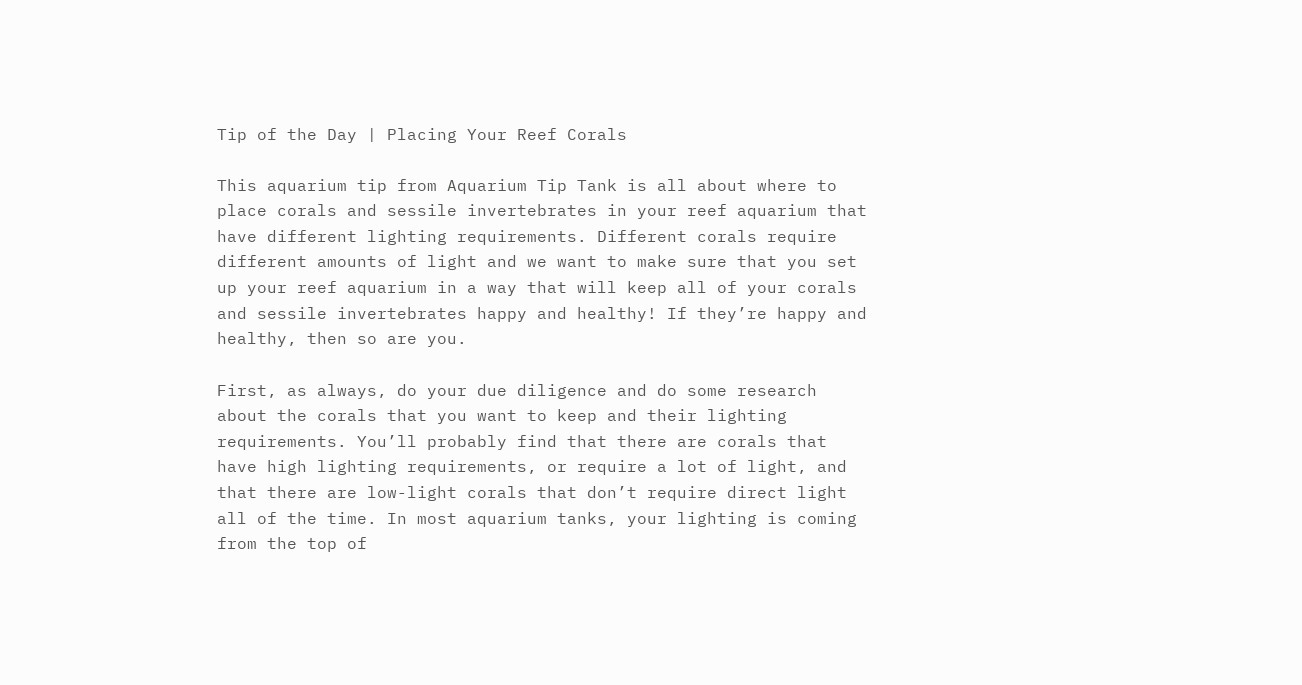Tip of the Day | Placing Your Reef Corals

This aquarium tip from Aquarium Tip Tank is all about where to place corals and sessile invertebrates in your reef aquarium that have different lighting requirements. Different corals require different amounts of light and we want to make sure that you set up your reef aquarium in a way that will keep all of your corals and sessile invertebrates happy and healthy! If they’re happy and healthy, then so are you.

First, as always, do your due diligence and do some research about the corals that you want to keep and their lighting requirements. You’ll probably find that there are corals that have high lighting requirements, or require a lot of light, and that there are low-light corals that don’t require direct light all of the time. In most aquarium tanks, your lighting is coming from the top of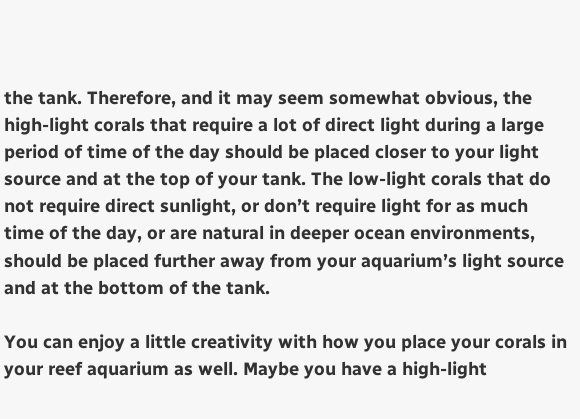the tank. Therefore, and it may seem somewhat obvious, the high-light corals that require a lot of direct light during a large period of time of the day should be placed closer to your light source and at the top of your tank. The low-light corals that do not require direct sunlight, or don’t require light for as much time of the day, or are natural in deeper ocean environments, should be placed further away from your aquarium’s light source and at the bottom of the tank.

You can enjoy a little creativity with how you place your corals in your reef aquarium as well. Maybe you have a high-light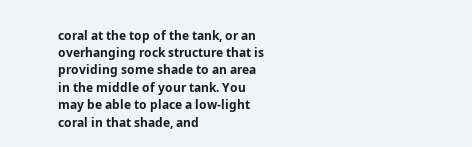coral at the top of the tank, or an overhanging rock structure that is providing some shade to an area in the middle of your tank. You may be able to place a low-light coral in that shade, and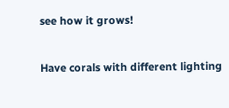see how it grows!

Have corals with different lighting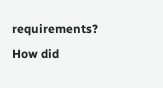requirements? How did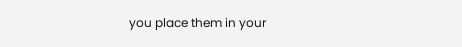you place them in your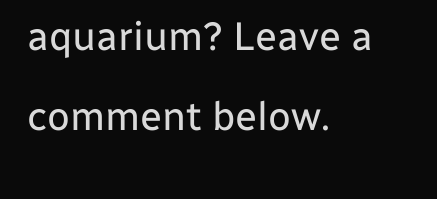aquarium? Leave a comment below.